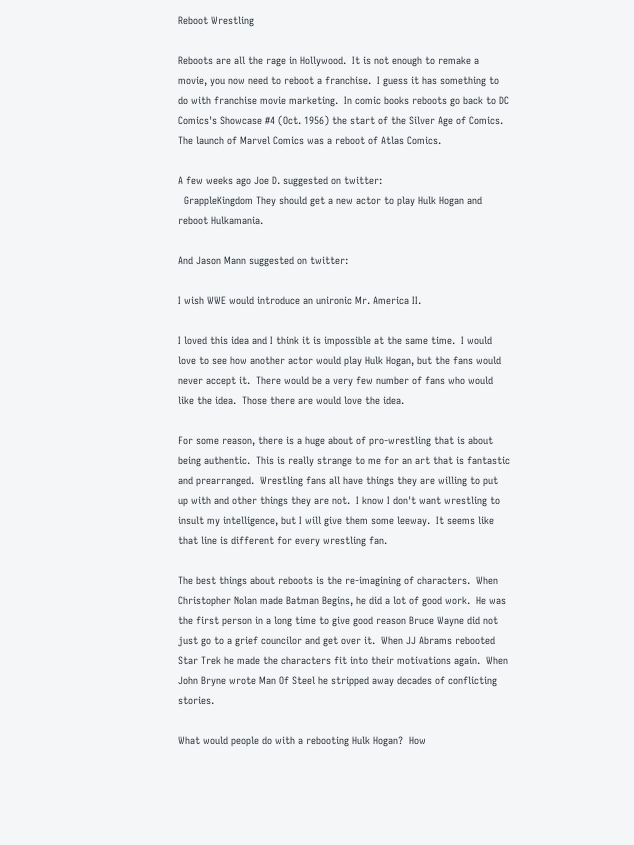Reboot Wrestling

Reboots are all the rage in Hollywood.  It is not enough to remake a movie, you now need to reboot a franchise.  I guess it has something to do with franchise movie marketing.  In comic books reboots go back to DC Comics's Showcase #4 (Oct. 1956) the start of the Silver Age of Comics.  The launch of Marvel Comics was a reboot of Atlas Comics.

A few weeks ago Joe D. suggested on twitter:
  GrappleKingdom They should get a new actor to play Hulk Hogan and reboot Hulkamania.

And Jason Mann suggested on twitter:

I wish WWE would introduce an unironic Mr. America II.

I loved this idea and I think it is impossible at the same time.  I would love to see how another actor would play Hulk Hogan, but the fans would never accept it.  There would be a very few number of fans who would like the idea.  Those there are would love the idea.

For some reason, there is a huge about of pro-wrestling that is about being authentic.  This is really strange to me for an art that is fantastic and prearranged.  Wrestling fans all have things they are willing to put up with and other things they are not.  I know I don't want wrestling to insult my intelligence, but I will give them some leeway.  It seems like that line is different for every wrestling fan.

The best things about reboots is the re-imagining of characters.  When Christopher Nolan made Batman Begins, he did a lot of good work.  He was the first person in a long time to give good reason Bruce Wayne did not just go to a grief councilor and get over it.  When JJ Abrams rebooted Star Trek he made the characters fit into their motivations again.  When John Bryne wrote Man Of Steel he stripped away decades of conflicting stories.

What would people do with a rebooting Hulk Hogan?  How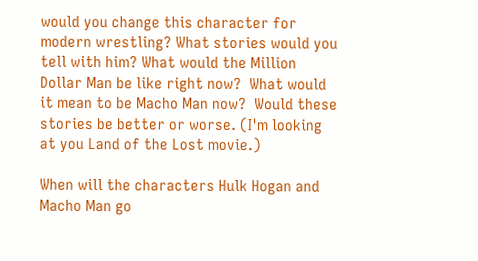would you change this character for modern wrestling? What stories would you tell with him? What would the Million Dollar Man be like right now?  What would it mean to be Macho Man now?  Would these stories be better or worse. (I'm looking at you Land of the Lost movie.)

When will the characters Hulk Hogan and Macho Man go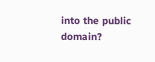into the public domain?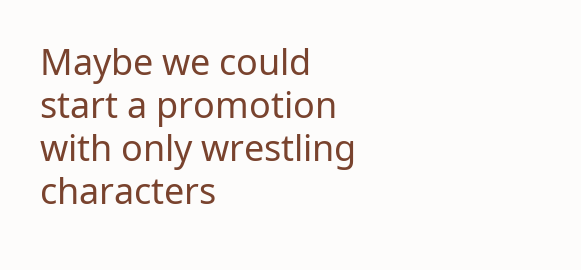Maybe we could start a promotion with only wrestling characters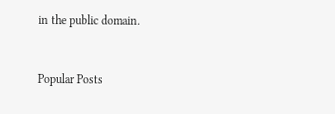in the public domain.


Popular Posts